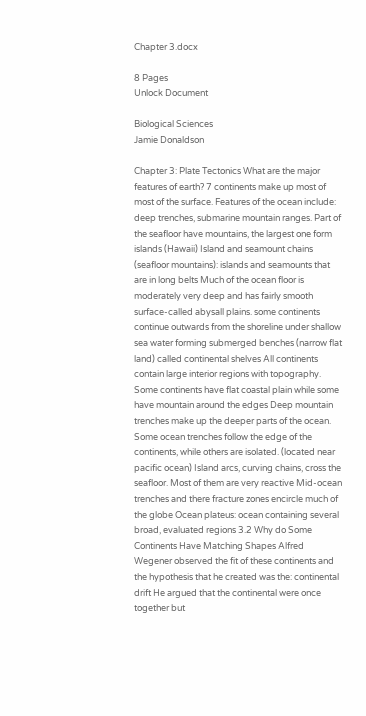Chapter 3.docx

8 Pages
Unlock Document

Biological Sciences
Jamie Donaldson

Chapter 3: Plate Tectonics What are the major features of earth? 7 continents make up most of most of the surface. Features of the ocean include: deep trenches, submarine mountain ranges. Part of the seafloor have mountains, the largest one form islands (Hawaii) Island and seamount chains (seafloor mountains): islands and seamounts that are in long belts Much of the ocean floor is moderately very deep and has fairly smooth surface-called abysall plains. some continents continue outwards from the shoreline under shallow sea water forming submerged benches (narrow flat land) called continental shelves All continents contain large interior regions with topography. Some continents have flat coastal plain while some have mountain around the edges Deep mountain trenches make up the deeper parts of the ocean. Some ocean trenches follow the edge of the continents, while others are isolated. (located near pacific ocean) Island arcs, curving chains, cross the seafloor. Most of them are very reactive Mid-ocean trenches and there fracture zones encircle much of the globe Ocean plateus: ocean containing several broad, evaluated regions 3.2 Why do Some Continents Have Matching Shapes Alfred Wegener observed the fit of these continents and the hypothesis that he created was the: continental drift He argued that the continental were once together but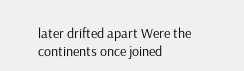later drifted apart Were the continents once joined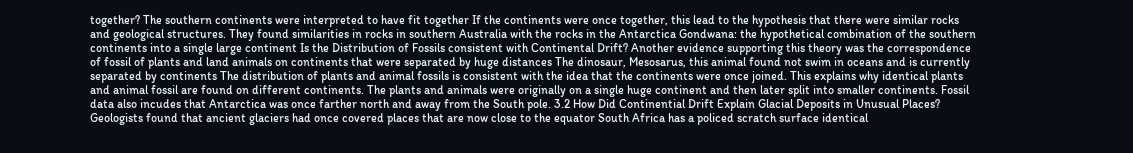together? The southern continents were interpreted to have fit together If the continents were once together, this lead to the hypothesis that there were similar rocks and geological structures. They found similarities in rocks in southern Australia with the rocks in the Antarctica Gondwana: the hypothetical combination of the southern continents into a single large continent Is the Distribution of Fossils consistent with Continental Drift? Another evidence supporting this theory was the correspondence of fossil of plants and land animals on continents that were separated by huge distances The dinosaur, Mesosarus, this animal found not swim in oceans and is currently separated by continents The distribution of plants and animal fossils is consistent with the idea that the continents were once joined. This explains why identical plants and animal fossil are found on different continents. The plants and animals were originally on a single huge continent and then later split into smaller continents. Fossil data also incudes that Antarctica was once farther north and away from the South pole. 3.2 How Did Continential Drift Explain Glacial Deposits in Unusual Places? Geologists found that ancient glaciers had once covered places that are now close to the equator South Africa has a policed scratch surface identical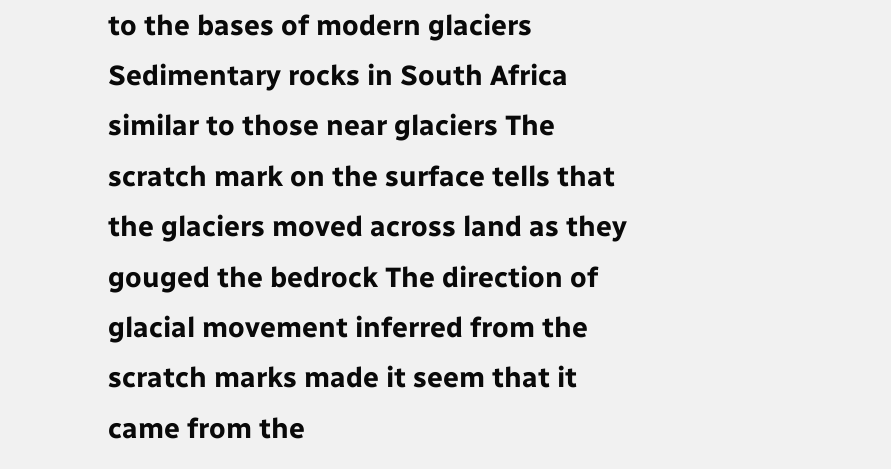to the bases of modern glaciers Sedimentary rocks in South Africa similar to those near glaciers The scratch mark on the surface tells that the glaciers moved across land as they gouged the bedrock The direction of glacial movement inferred from the scratch marks made it seem that it came from the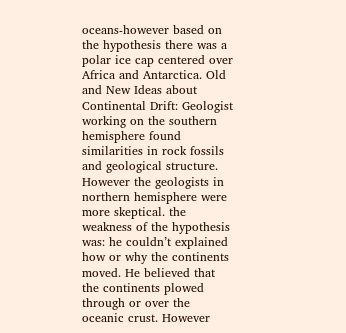oceans-however based on the hypothesis there was a polar ice cap centered over Africa and Antarctica. Old and New Ideas about Continental Drift: Geologist working on the southern hemisphere found similarities in rock fossils and geological structure. However the geologists in northern hemisphere were more skeptical. the weakness of the hypothesis was: he couldn’t explained how or why the continents moved. He believed that the continents plowed through or over the oceanic crust. However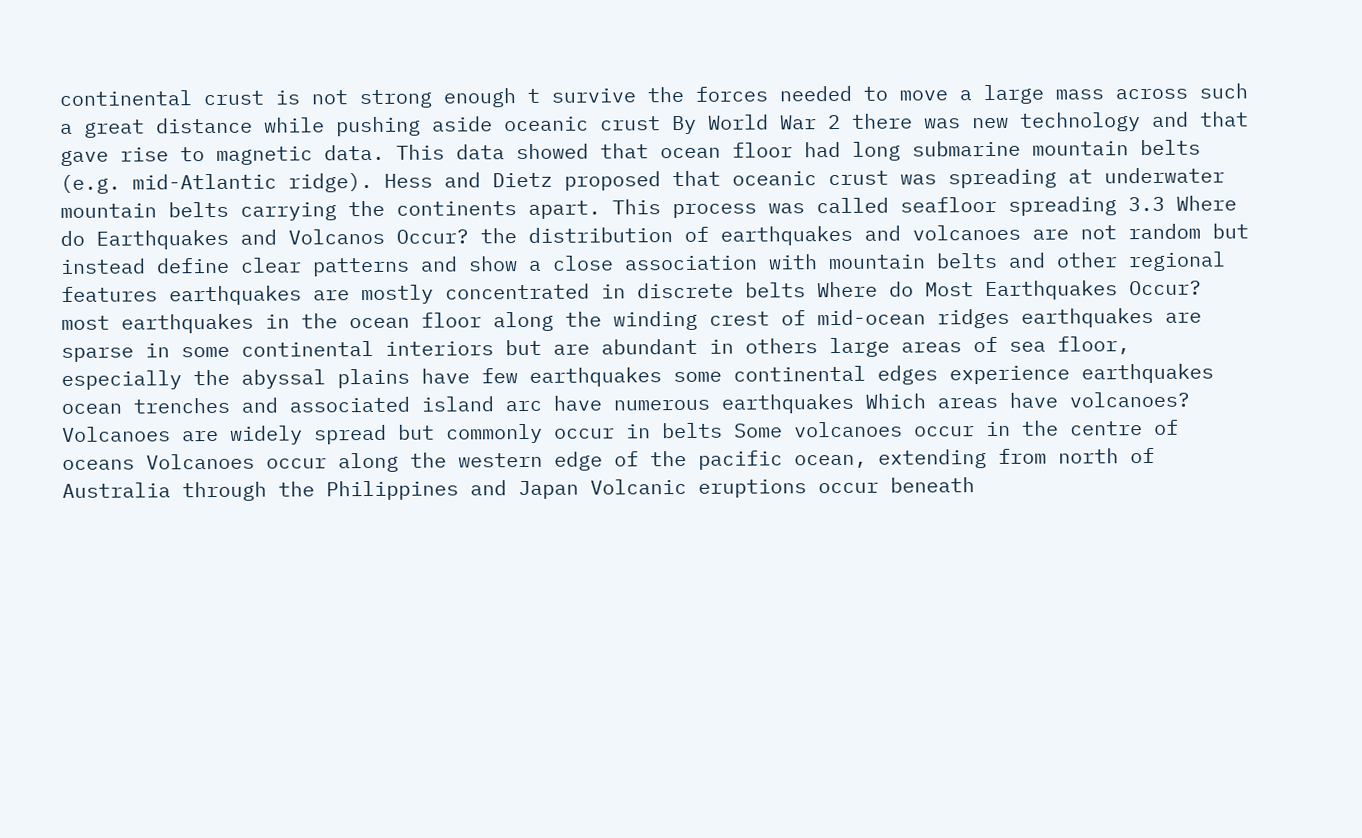continental crust is not strong enough t survive the forces needed to move a large mass across such a great distance while pushing aside oceanic crust By World War 2 there was new technology and that gave rise to magnetic data. This data showed that ocean floor had long submarine mountain belts (e.g. mid-Atlantic ridge). Hess and Dietz proposed that oceanic crust was spreading at underwater mountain belts carrying the continents apart. This process was called seafloor spreading 3.3 Where do Earthquakes and Volcanos Occur? the distribution of earthquakes and volcanoes are not random but instead define clear patterns and show a close association with mountain belts and other regional features earthquakes are mostly concentrated in discrete belts Where do Most Earthquakes Occur? most earthquakes in the ocean floor along the winding crest of mid-ocean ridges earthquakes are sparse in some continental interiors but are abundant in others large areas of sea floor, especially the abyssal plains have few earthquakes some continental edges experience earthquakes ocean trenches and associated island arc have numerous earthquakes Which areas have volcanoes? Volcanoes are widely spread but commonly occur in belts Some volcanoes occur in the centre of oceans Volcanoes occur along the western edge of the pacific ocean, extending from north of Australia through the Philippines and Japan Volcanic eruptions occur beneath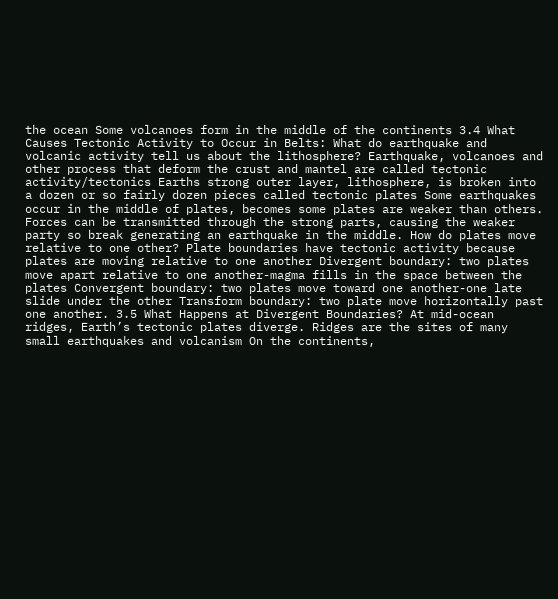the ocean Some volcanoes form in the middle of the continents 3.4 What Causes Tectonic Activity to Occur in Belts: What do earthquake and volcanic activity tell us about the lithosphere? Earthquake, volcanoes and other process that deform the crust and mantel are called tectonic activity/tectonics Earths strong outer layer, lithosphere, is broken into a dozen or so fairly dozen pieces called tectonic plates Some earthquakes occur in the middle of plates, becomes some plates are weaker than others. Forces can be transmitted through the strong parts, causing the weaker party so break generating an earthquake in the middle. How do plates move relative to one other? Plate boundaries have tectonic activity because plates are moving relative to one another Divergent boundary: two plates move apart relative to one another-magma fills in the space between the plates Convergent boundary: two plates move toward one another-one late slide under the other Transform boundary: two plate move horizontally past one another. 3.5 What Happens at Divergent Boundaries? At mid-ocean ridges, Earth’s tectonic plates diverge. Ridges are the sites of many small earthquakes and volcanism On the continents,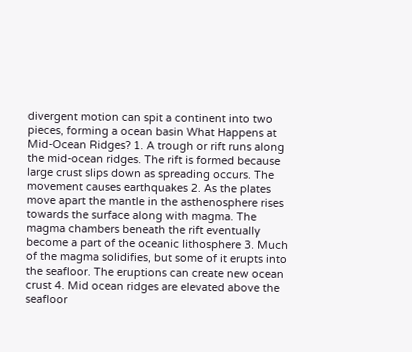divergent motion can spit a continent into two pieces, forming a ocean basin What Happens at Mid-Ocean Ridges? 1. A trough or rift runs along the mid-ocean ridges. The rift is formed because large crust slips down as spreading occurs. The movement causes earthquakes 2. As the plates move apart the mantle in the asthenosphere rises towards the surface along with magma. The magma chambers beneath the rift eventually become a part of the oceanic lithosphere 3. Much of the magma solidifies, but some of it erupts into the seafloor. The eruptions can create new ocean crust 4. Mid ocean ridges are elevated above the seafloor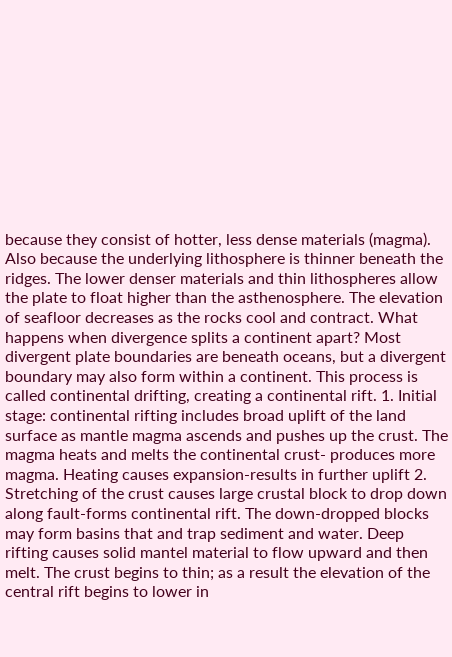because they consist of hotter, less dense materials (magma). Also because the underlying lithosphere is thinner beneath the ridges. The lower denser materials and thin lithospheres allow the plate to float higher than the asthenosphere. The elevation of seafloor decreases as the rocks cool and contract. What happens when divergence splits a continent apart? Most divergent plate boundaries are beneath oceans, but a divergent boundary may also form within a continent. This process is called continental drifting, creating a continental rift. 1. Initial stage: continental rifting includes broad uplift of the land surface as mantle magma ascends and pushes up the crust. The magma heats and melts the continental crust- produces more magma. Heating causes expansion-results in further uplift 2. Stretching of the crust causes large crustal block to drop down along fault-forms continental rift. The down-dropped blocks may form basins that and trap sediment and water. Deep rifting causes solid mantel material to flow upward and then melt. The crust begins to thin; as a result the elevation of the central rift begins to lower in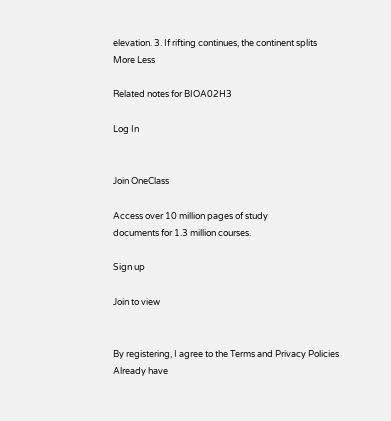elevation. 3. If rifting continues, the continent splits
More Less

Related notes for BIOA02H3

Log In


Join OneClass

Access over 10 million pages of study
documents for 1.3 million courses.

Sign up

Join to view


By registering, I agree to the Terms and Privacy Policies
Already have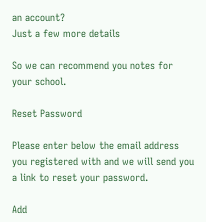an account?
Just a few more details

So we can recommend you notes for your school.

Reset Password

Please enter below the email address you registered with and we will send you a link to reset your password.

Add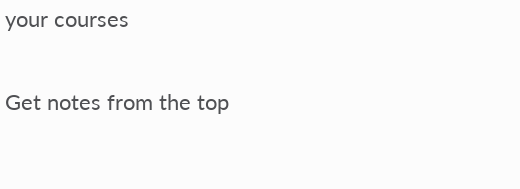your courses

Get notes from the top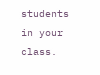students in your class.